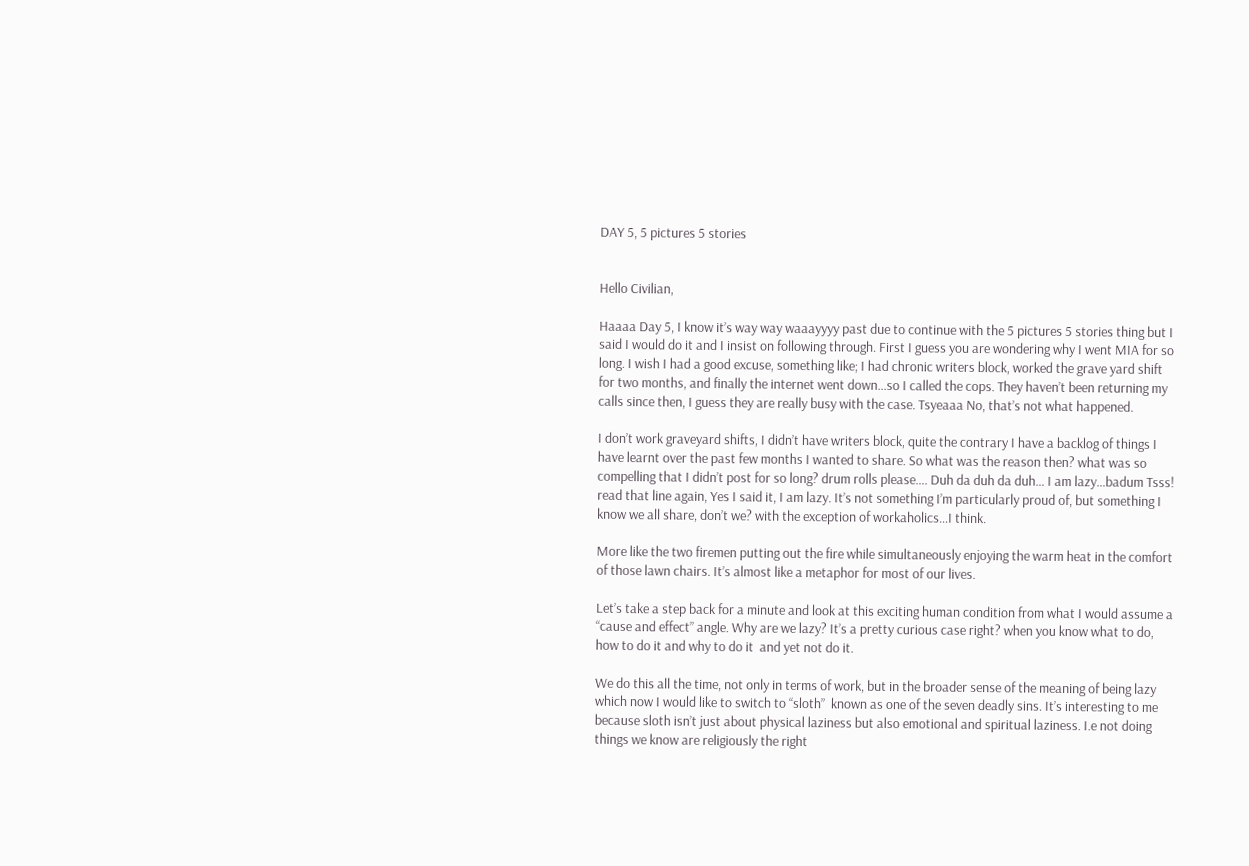DAY 5, 5 pictures 5 stories


Hello Civilian,

Haaaa Day 5, I know it’s way way waaayyyy past due to continue with the 5 pictures 5 stories thing but I said I would do it and I insist on following through. First I guess you are wondering why I went MIA for so long. I wish I had a good excuse, something like; I had chronic writers block, worked the grave yard shift for two months, and finally the internet went down…so I called the cops. They haven’t been returning my calls since then, I guess they are really busy with the case. Tsyeaaa No, that’s not what happened.

I don’t work graveyard shifts, I didn’t have writers block, quite the contrary I have a backlog of things I have learnt over the past few months I wanted to share. So what was the reason then? what was so compelling that I didn’t post for so long? drum rolls please…. Duh da duh da duh… I am lazy…badum Tsss! read that line again, Yes I said it, I am lazy. It’s not something I’m particularly proud of, but something I know we all share, don’t we? with the exception of workaholics…I think.

More like the two firemen putting out the fire while simultaneously enjoying the warm heat in the comfort of those lawn chairs. It’s almost like a metaphor for most of our lives.

Let’s take a step back for a minute and look at this exciting human condition from what I would assume a “cause and effect” angle. Why are we lazy? It’s a pretty curious case right? when you know what to do, how to do it and why to do it  and yet not do it.

We do this all the time, not only in terms of work, but in the broader sense of the meaning of being lazy which now I would like to switch to “sloth”  known as one of the seven deadly sins. It’s interesting to me because sloth isn’t just about physical laziness but also emotional and spiritual laziness. I.e not doing things we know are religiously the right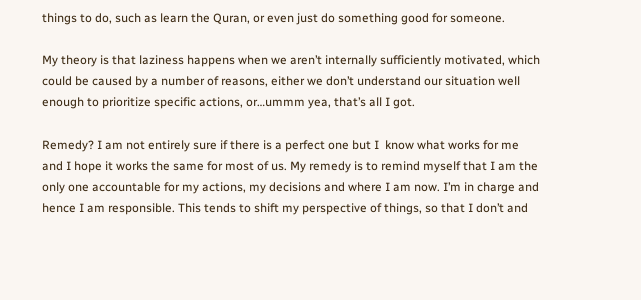things to do, such as learn the Quran, or even just do something good for someone.

My theory is that laziness happens when we aren’t internally sufficiently motivated, which could be caused by a number of reasons, either we don’t understand our situation well enough to prioritize specific actions, or…ummm yea, that’s all I got.

Remedy? I am not entirely sure if there is a perfect one but I  know what works for me and I hope it works the same for most of us. My remedy is to remind myself that I am the only one accountable for my actions, my decisions and where I am now. I’m in charge and hence I am responsible. This tends to shift my perspective of things, so that I don’t and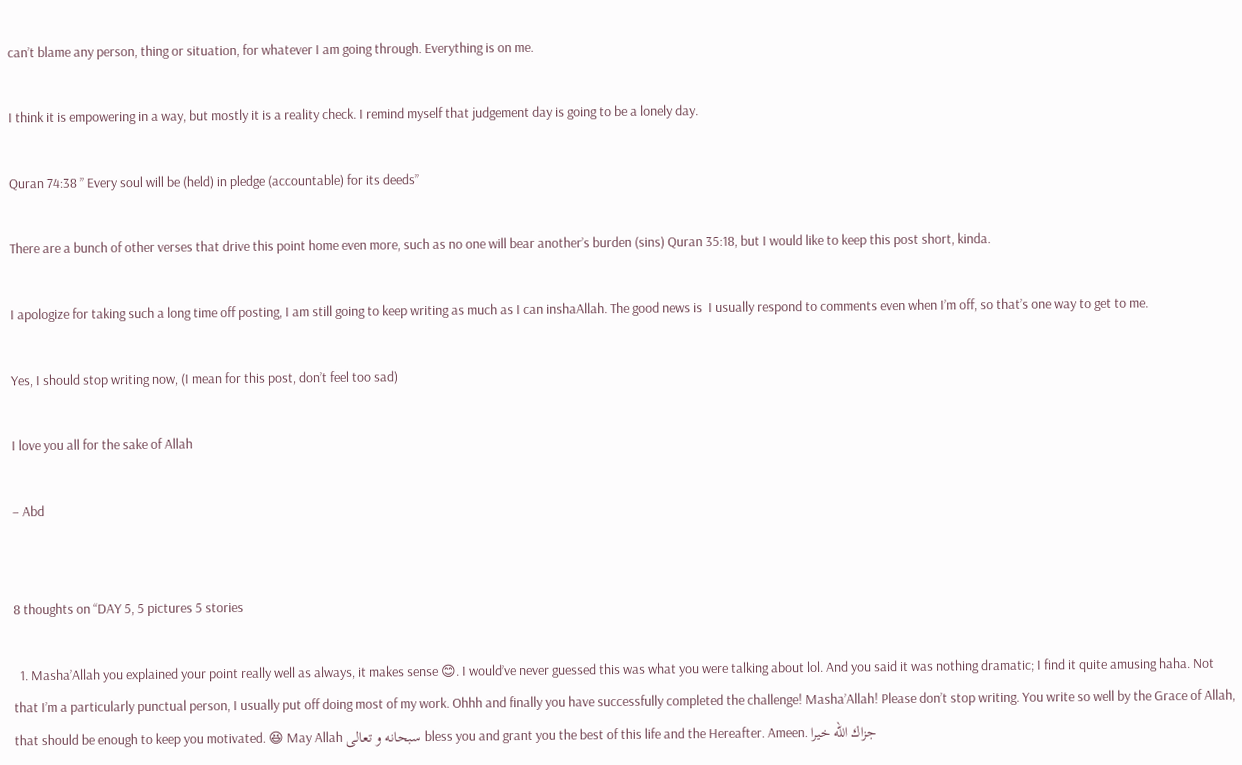can’t blame any person, thing or situation, for whatever I am going through. Everything is on me.

I think it is empowering in a way, but mostly it is a reality check. I remind myself that judgement day is going to be a lonely day.

Quran 74:38 ” Every soul will be (held) in pledge (accountable) for its deeds”

There are a bunch of other verses that drive this point home even more, such as no one will bear another’s burden (sins) Quran 35:18, but I would like to keep this post short, kinda.

I apologize for taking such a long time off posting, I am still going to keep writing as much as I can inshaAllah. The good news is  I usually respond to comments even when I’m off, so that’s one way to get to me.

Yes, I should stop writing now, (I mean for this post, don’t feel too sad)

I love you all for the sake of Allah

– Abd


8 thoughts on “DAY 5, 5 pictures 5 stories

  1. Masha’Allah you explained your point really well as always, it makes sense 😊. I would’ve never guessed this was what you were talking about lol. And you said it was nothing dramatic; I find it quite amusing haha. Not that I’m a particularly punctual person, I usually put off doing most of my work. Ohhh and finally you have successfully completed the challenge! Masha’Allah! Please don’t stop writing. You write so well by the Grace of Allah, that should be enough to keep you motivated. 😆 May Allah سبحانه و تعالى bless you and grant you the best of this life and the Hereafter. Ameen. جزاك الله خيرا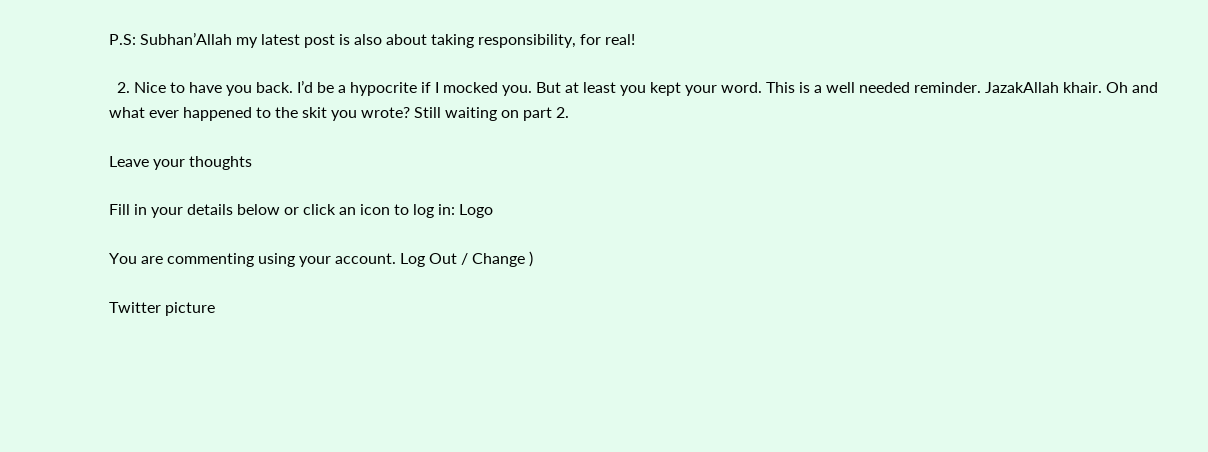P.S: Subhan’Allah my latest post is also about taking responsibility, for real!

  2. Nice to have you back. I’d be a hypocrite if I mocked you. But at least you kept your word. This is a well needed reminder. JazakAllah khair. Oh and what ever happened to the skit you wrote? Still waiting on part 2.

Leave your thoughts

Fill in your details below or click an icon to log in: Logo

You are commenting using your account. Log Out / Change )

Twitter picture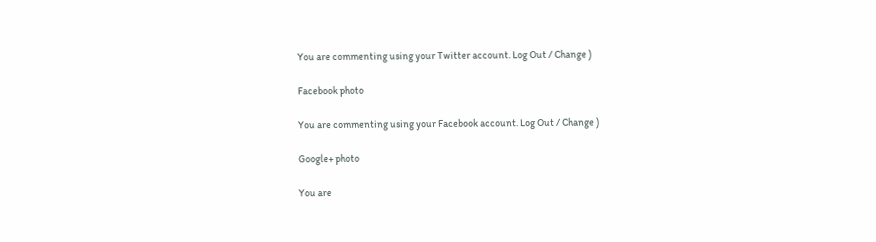You are commenting using your Twitter account. Log Out / Change )

Facebook photo

You are commenting using your Facebook account. Log Out / Change )

Google+ photo

You are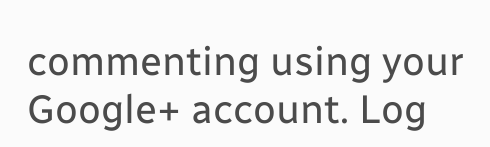commenting using your Google+ account. Log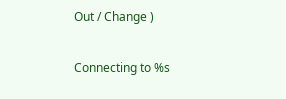Out / Change )

Connecting to %s